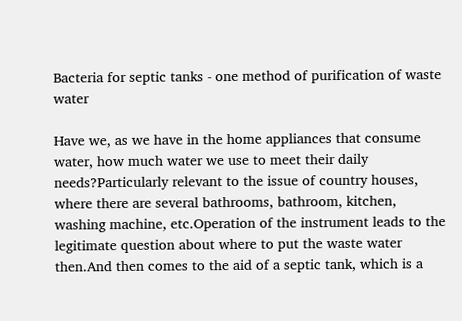Bacteria for septic tanks - one method of purification of waste water

Have we, as we have in the home appliances that consume water, how much water we use to meet their daily needs?Particularly relevant to the issue of country houses, where there are several bathrooms, bathroom, kitchen, washing machine, etc.Operation of the instrument leads to the legitimate question about where to put the waste water then.And then comes to the aid of a septic tank, which is a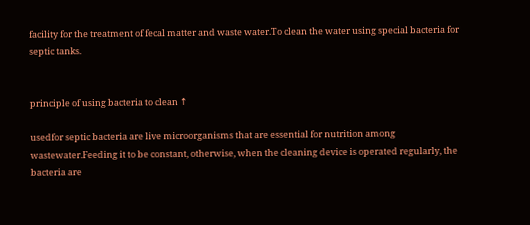facility for the treatment of fecal matter and waste water.To clean the water using special bacteria for septic tanks.


principle of using bacteria to clean ↑

usedfor septic bacteria are live microorganisms that are essential for nutrition among wastewater.Feeding it to be constant, otherwise, when the cleaning device is operated regularly, the bacteria are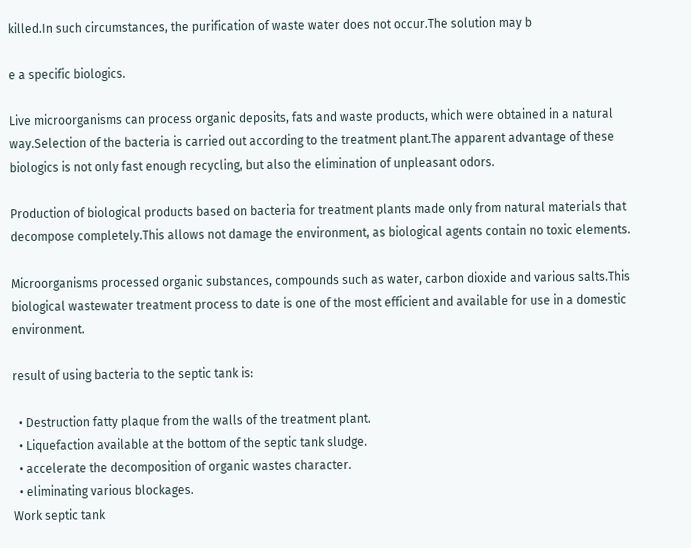killed.In such circumstances, the purification of waste water does not occur.The solution may b

e a specific biologics.

Live microorganisms can process organic deposits, fats and waste products, which were obtained in a natural way.Selection of the bacteria is carried out according to the treatment plant.The apparent advantage of these biologics is not only fast enough recycling, but also the elimination of unpleasant odors.

Production of biological products based on bacteria for treatment plants made only from natural materials that decompose completely.This allows not damage the environment, as biological agents contain no toxic elements.

Microorganisms processed organic substances, compounds such as water, carbon dioxide and various salts.This biological wastewater treatment process to date is one of the most efficient and available for use in a domestic environment.

result of using bacteria to the septic tank is:

  • Destruction fatty plaque from the walls of the treatment plant.
  • Liquefaction available at the bottom of the septic tank sludge.
  • accelerate the decomposition of organic wastes character.
  • eliminating various blockages.
Work septic tank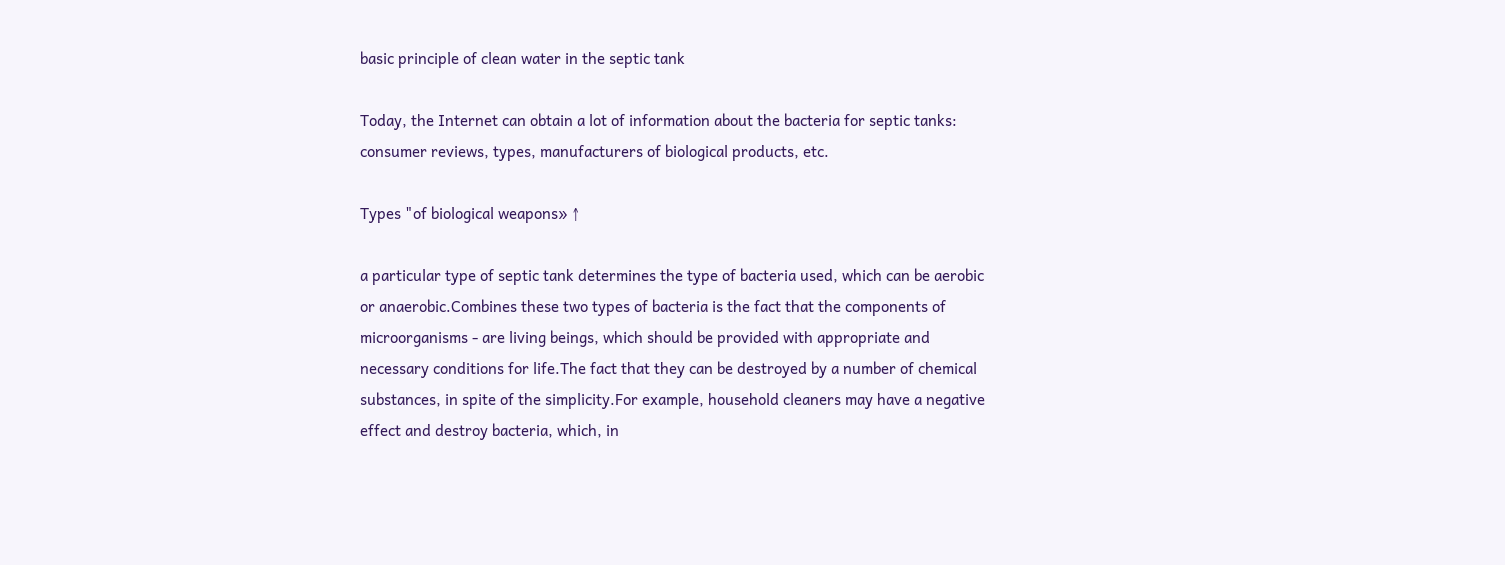basic principle of clean water in the septic tank

Today, the Internet can obtain a lot of information about the bacteria for septic tanks: consumer reviews, types, manufacturers of biological products, etc.

Types "of biological weapons» ↑

a particular type of septic tank determines the type of bacteria used, which can be aerobic or anaerobic.Combines these two types of bacteria is the fact that the components of microorganisms - are living beings, which should be provided with appropriate and necessary conditions for life.The fact that they can be destroyed by a number of chemical substances, in spite of the simplicity.For example, household cleaners may have a negative effect and destroy bacteria, which, in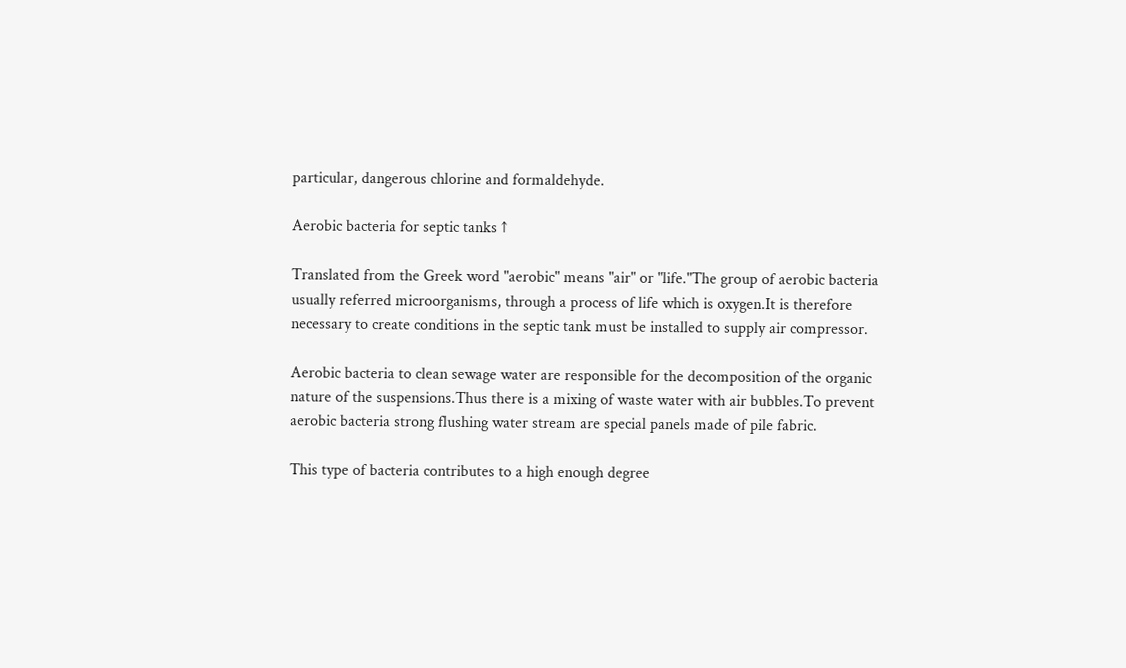particular, dangerous chlorine and formaldehyde.

Aerobic bacteria for septic tanks ↑

Translated from the Greek word "aerobic" means "air" or "life."The group of aerobic bacteria usually referred microorganisms, through a process of life which is oxygen.It is therefore necessary to create conditions in the septic tank must be installed to supply air compressor.

Aerobic bacteria to clean sewage water are responsible for the decomposition of the organic nature of the suspensions.Thus there is a mixing of waste water with air bubbles.To prevent aerobic bacteria strong flushing water stream are special panels made of pile fabric.

This type of bacteria contributes to a high enough degree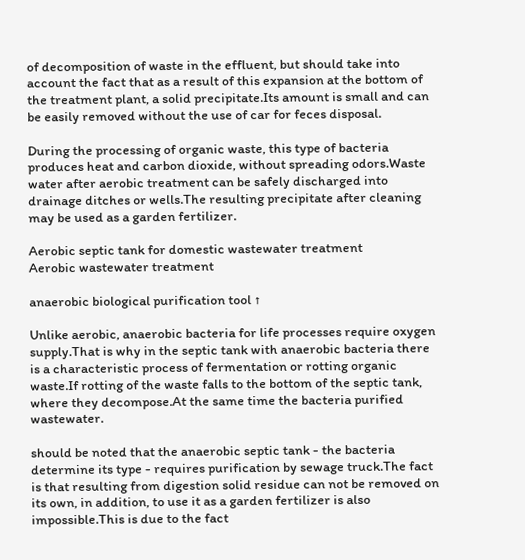of decomposition of waste in the effluent, but should take into account the fact that as a result of this expansion at the bottom of the treatment plant, a solid precipitate.Its amount is small and can be easily removed without the use of car for feces disposal.

During the processing of organic waste, this type of bacteria produces heat and carbon dioxide, without spreading odors.Waste water after aerobic treatment can be safely discharged into drainage ditches or wells.The resulting precipitate after cleaning may be used as a garden fertilizer.

Aerobic septic tank for domestic wastewater treatment
Aerobic wastewater treatment

anaerobic biological purification tool ↑

Unlike aerobic, anaerobic bacteria for life processes require oxygen supply.That is why in the septic tank with anaerobic bacteria there is a characteristic process of fermentation or rotting organic waste.If rotting of the waste falls to the bottom of the septic tank, where they decompose.At the same time the bacteria purified wastewater.

should be noted that the anaerobic septic tank - the bacteria determine its type - requires purification by sewage truck.The fact is that resulting from digestion solid residue can not be removed on its own, in addition, to use it as a garden fertilizer is also impossible.This is due to the fact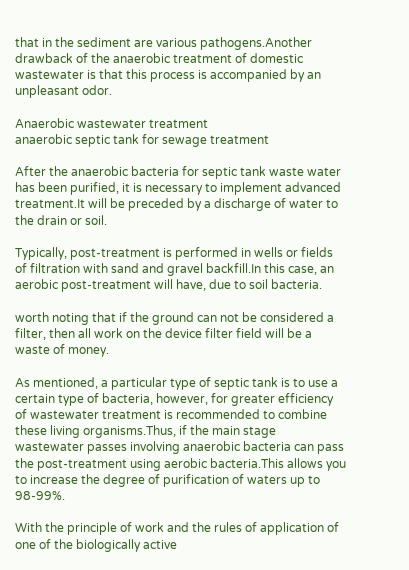that in the sediment are various pathogens.Another drawback of the anaerobic treatment of domestic wastewater is that this process is accompanied by an unpleasant odor.

Anaerobic wastewater treatment
anaerobic septic tank for sewage treatment

After the anaerobic bacteria for septic tank waste water has been purified, it is necessary to implement advanced treatment.It will be preceded by a discharge of water to the drain or soil.

Typically, post-treatment is performed in wells or fields of filtration with sand and gravel backfill.In this case, an aerobic post-treatment will have, due to soil bacteria.

worth noting that if the ground can not be considered a filter, then all work on the device filter field will be a waste of money.

As mentioned, a particular type of septic tank is to use a certain type of bacteria, however, for greater efficiency of wastewater treatment is recommended to combine these living organisms.Thus, if the main stage wastewater passes involving anaerobic bacteria can pass the post-treatment using aerobic bacteria.This allows you to increase the degree of purification of waters up to 98-99%.

With the principle of work and the rules of application of one of the biologically active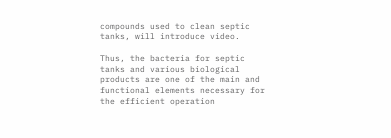compounds used to clean septic tanks, will introduce video.

Thus, the bacteria for septic tanks and various biological products are one of the main and functional elements necessary for the efficient operation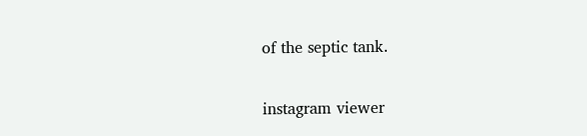of the septic tank.

instagram viewer